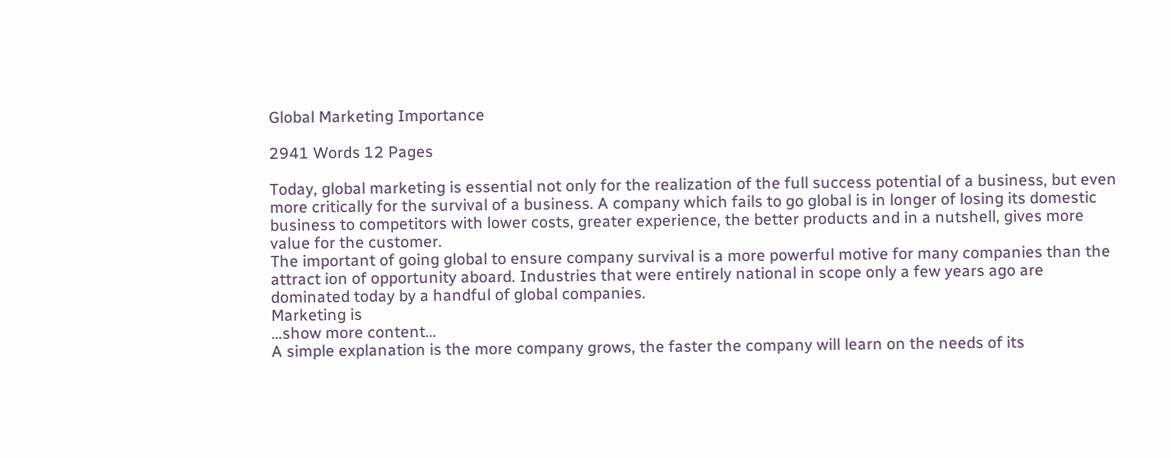Global Marketing Importance

2941 Words 12 Pages

Today, global marketing is essential not only for the realization of the full success potential of a business, but even more critically for the survival of a business. A company which fails to go global is in longer of losing its domestic business to competitors with lower costs, greater experience, the better products and in a nutshell, gives more value for the customer.
The important of going global to ensure company survival is a more powerful motive for many companies than the attract ion of opportunity aboard. Industries that were entirely national in scope only a few years ago are dominated today by a handful of global companies.
Marketing is
…show more content…
A simple explanation is the more company grows, the faster the company will learn on the needs of its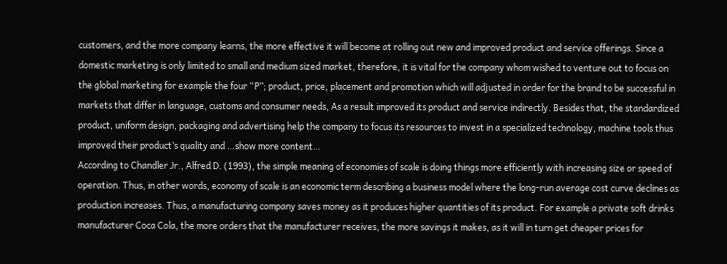customers, and the more company learns, the more effective it will become at rolling out new and improved product and service offerings. Since a domestic marketing is only limited to small and medium sized market, therefore, it is vital for the company whom wished to venture out to focus on the global marketing for example the four “P”; product, price, placement and promotion which will adjusted in order for the brand to be successful in markets that differ in language, customs and consumer needs, As a result improved its product and service indirectly. Besides that, the standardized product, uniform design, packaging and advertising help the company to focus its resources to invest in a specialized technology, machine tools thus improved their product’s quality and …show more content…
According to Chandler Jr., Alfred D. (1993), the simple meaning of economies of scale is doing things more efficiently with increasing size or speed of operation. Thus, in other words, economy of scale is an economic term describing a business model where the long-run average cost curve declines as production increases. Thus, a manufacturing company saves money as it produces higher quantities of its product. For example a private soft drinks manufacturer Coca Cola, the more orders that the manufacturer receives, the more savings it makes, as it will in turn get cheaper prices for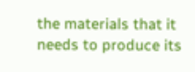the materials that it needs to produce its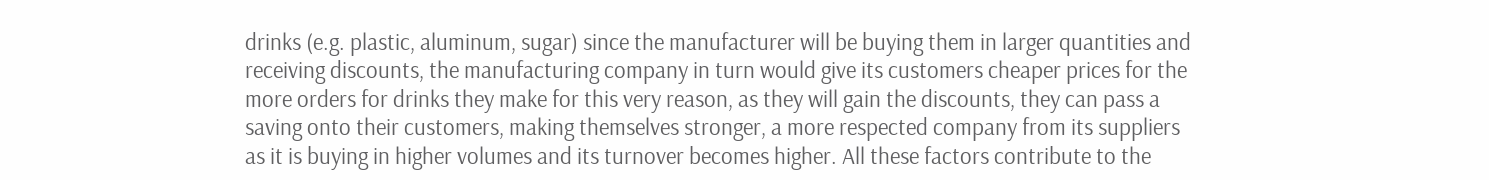drinks (e.g. plastic, aluminum, sugar) since the manufacturer will be buying them in larger quantities and receiving discounts, the manufacturing company in turn would give its customers cheaper prices for the more orders for drinks they make for this very reason, as they will gain the discounts, they can pass a saving onto their customers, making themselves stronger, a more respected company from its suppliers as it is buying in higher volumes and its turnover becomes higher. All these factors contribute to the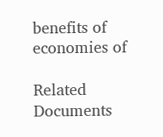benefits of economies of

Related Documents